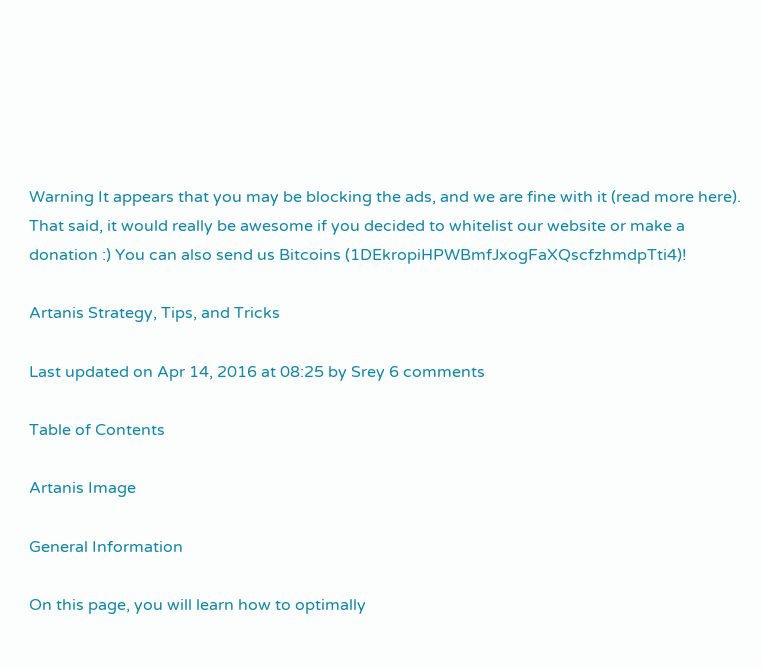Warning It appears that you may be blocking the ads, and we are fine with it (read more here). That said, it would really be awesome if you decided to whitelist our website or make a donation :) You can also send us Bitcoins (1DEkropiHPWBmfJxogFaXQscfzhmdpTti4)!

Artanis Strategy, Tips, and Tricks

Last updated on Apr 14, 2016 at 08:25 by Srey 6 comments

Table of Contents

Artanis Image

General Information

On this page, you will learn how to optimally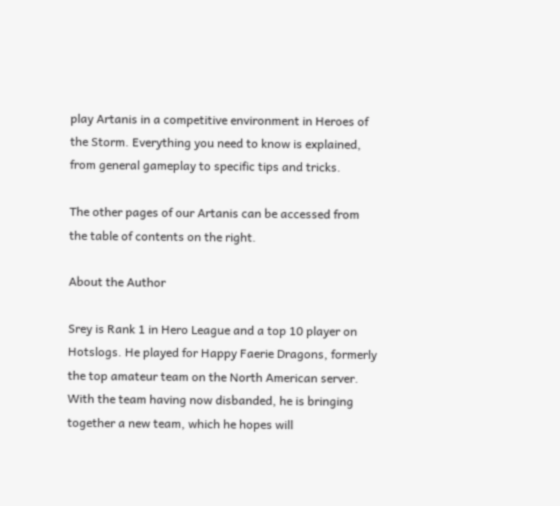play Artanis in a competitive environment in Heroes of the Storm. Everything you need to know is explained, from general gameplay to specific tips and tricks.

The other pages of our Artanis can be accessed from the table of contents on the right.

About the Author

Srey is Rank 1 in Hero League and a top 10 player on Hotslogs. He played for Happy Faerie Dragons, formerly the top amateur team on the North American server. With the team having now disbanded, he is bringing together a new team, which he hopes will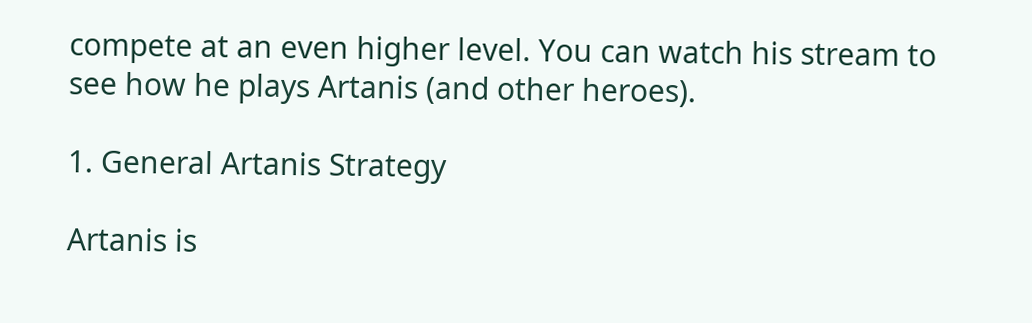compete at an even higher level. You can watch his stream to see how he plays Artanis (and other heroes).

1. General Artanis Strategy

Artanis is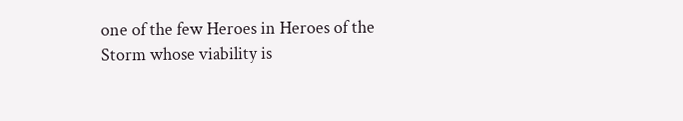one of the few Heroes in Heroes of the Storm whose viability is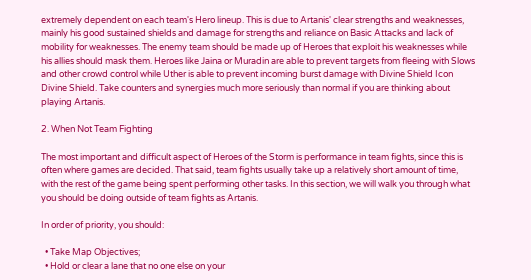extremely dependent on each team's Hero lineup. This is due to Artanis' clear strengths and weaknesses, mainly his good sustained shields and damage for strengths and reliance on Basic Attacks and lack of mobility for weaknesses. The enemy team should be made up of Heroes that exploit his weaknesses while his allies should mask them. Heroes like Jaina or Muradin are able to prevent targets from fleeing with Slows and other crowd control while Uther is able to prevent incoming burst damage with Divine Shield Icon Divine Shield. Take counters and synergies much more seriously than normal if you are thinking about playing Artanis.

2. When Not Team Fighting

The most important and difficult aspect of Heroes of the Storm is performance in team fights, since this is often where games are decided. That said, team fights usually take up a relatively short amount of time, with the rest of the game being spent performing other tasks. In this section, we will walk you through what you should be doing outside of team fights as Artanis.

In order of priority, you should:

  • Take Map Objectives;
  • Hold or clear a lane that no one else on your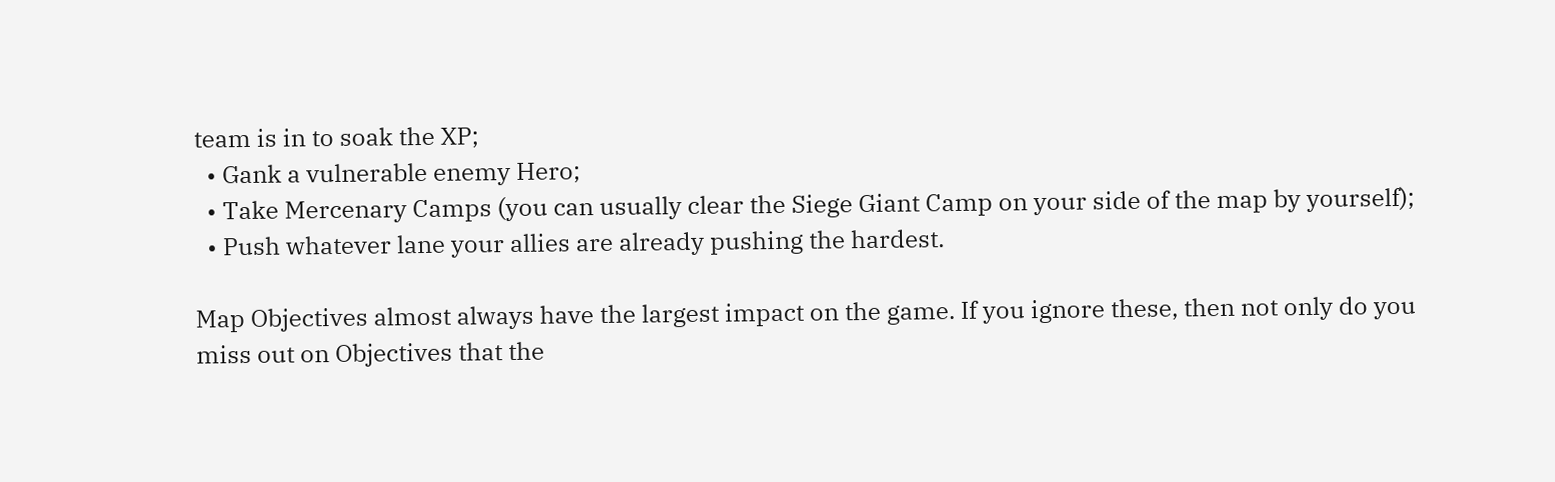team is in to soak the XP;
  • Gank a vulnerable enemy Hero;
  • Take Mercenary Camps (you can usually clear the Siege Giant Camp on your side of the map by yourself);
  • Push whatever lane your allies are already pushing the hardest.

Map Objectives almost always have the largest impact on the game. If you ignore these, then not only do you miss out on Objectives that the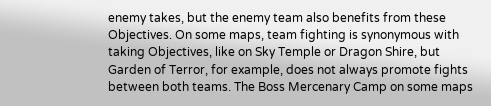enemy takes, but the enemy team also benefits from these Objectives. On some maps, team fighting is synonymous with taking Objectives, like on Sky Temple or Dragon Shire, but Garden of Terror, for example, does not always promote fights between both teams. The Boss Mercenary Camp on some maps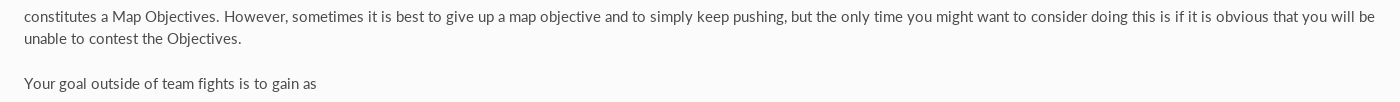constitutes a Map Objectives. However, sometimes it is best to give up a map objective and to simply keep pushing, but the only time you might want to consider doing this is if it is obvious that you will be unable to contest the Objectives.

Your goal outside of team fights is to gain as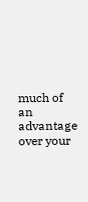much of an advantage over your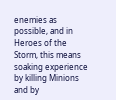enemies as possible, and in Heroes of the Storm, this means soaking experience by killing Minions and by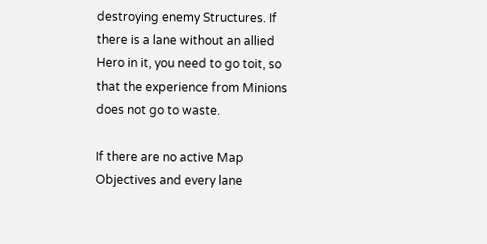destroying enemy Structures. If there is a lane without an allied Hero in it, you need to go toit, so that the experience from Minions does not go to waste.

If there are no active Map Objectives and every lane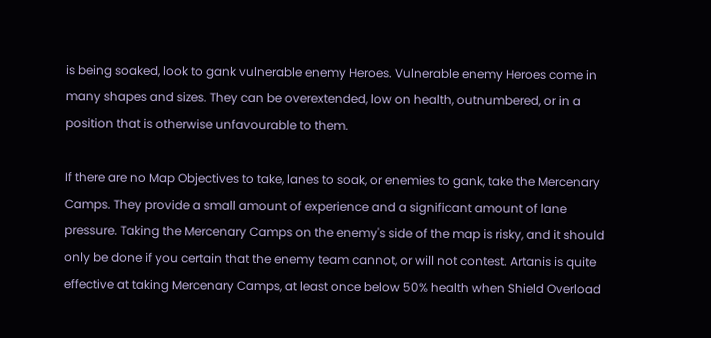is being soaked, look to gank vulnerable enemy Heroes. Vulnerable enemy Heroes come in many shapes and sizes. They can be overextended, low on health, outnumbered, or in a position that is otherwise unfavourable to them.

If there are no Map Objectives to take, lanes to soak, or enemies to gank, take the Mercenary Camps. They provide a small amount of experience and a significant amount of lane pressure. Taking the Mercenary Camps on the enemy's side of the map is risky, and it should only be done if you certain that the enemy team cannot, or will not contest. Artanis is quite effective at taking Mercenary Camps, at least once below 50% health when Shield Overload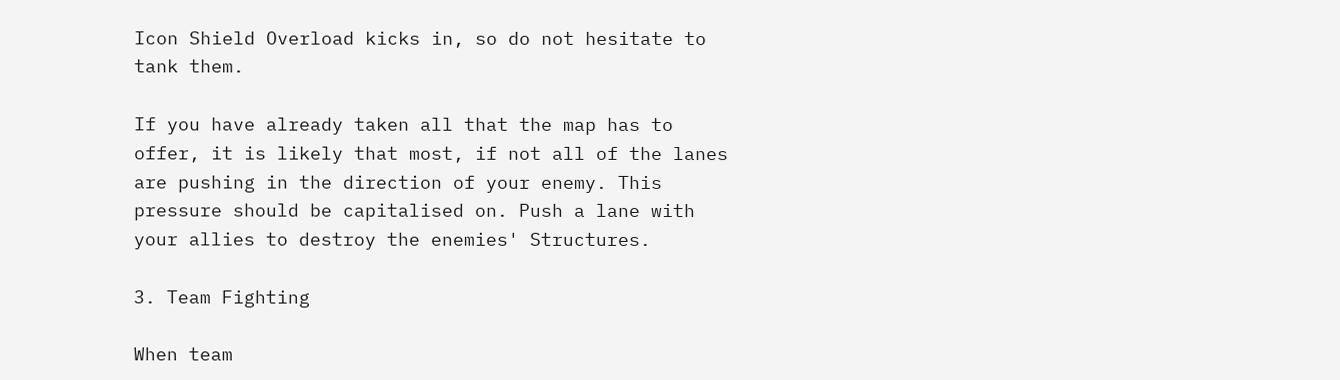Icon Shield Overload kicks in, so do not hesitate to tank them.

If you have already taken all that the map has to offer, it is likely that most, if not all of the lanes are pushing in the direction of your enemy. This pressure should be capitalised on. Push a lane with your allies to destroy the enemies' Structures.

3. Team Fighting

When team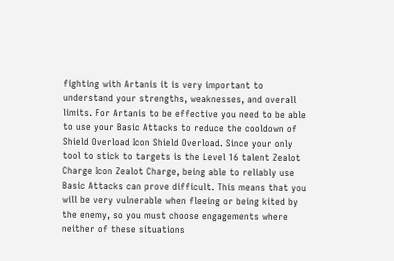fighting with Artanis it is very important to understand your strengths, weaknesses, and overall limits. For Artanis to be effective you need to be able to use your Basic Attacks to reduce the cooldown of Shield Overload Icon Shield Overload. Since your only tool to stick to targets is the Level 16 talent Zealot Charge Icon Zealot Charge, being able to reliably use Basic Attacks can prove difficult. This means that you will be very vulnerable when fleeing or being kited by the enemy, so you must choose engagements where neither of these situations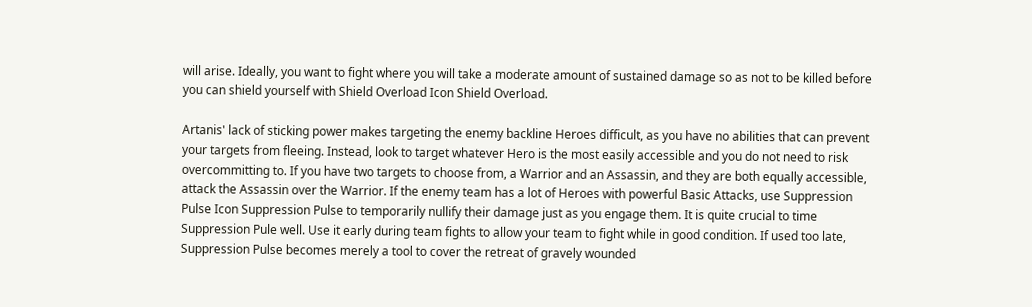will arise. Ideally, you want to fight where you will take a moderate amount of sustained damage so as not to be killed before you can shield yourself with Shield Overload Icon Shield Overload.

Artanis' lack of sticking power makes targeting the enemy backline Heroes difficult, as you have no abilities that can prevent your targets from fleeing. Instead, look to target whatever Hero is the most easily accessible and you do not need to risk overcommitting to. If you have two targets to choose from, a Warrior and an Assassin, and they are both equally accessible, attack the Assassin over the Warrior. If the enemy team has a lot of Heroes with powerful Basic Attacks, use Suppression Pulse Icon Suppression Pulse to temporarily nullify their damage just as you engage them. It is quite crucial to time Suppression Pule well. Use it early during team fights to allow your team to fight while in good condition. If used too late, Suppression Pulse becomes merely a tool to cover the retreat of gravely wounded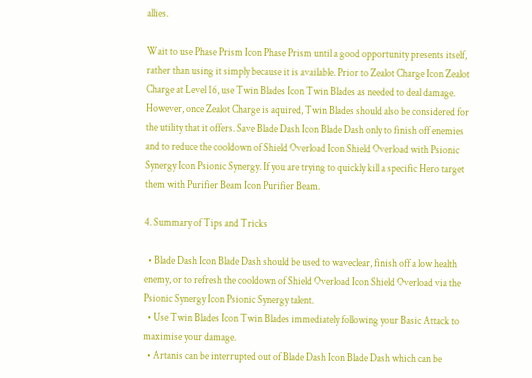allies.

Wait to use Phase Prism Icon Phase Prism until a good opportunity presents itself, rather than using it simply because it is available. Prior to Zealot Charge Icon Zealot Charge at Level 16, use Twin Blades Icon Twin Blades as needed to deal damage. However, once Zealot Charge is aquired, Twin Blades should also be considered for the utility that it offers. Save Blade Dash Icon Blade Dash only to finish off enemies and to reduce the cooldown of Shield Overload Icon Shield Overload with Psionic Synergy Icon Psionic Synergy. If you are trying to quickly kill a specific Hero target them with Purifier Beam Icon Purifier Beam.

4. Summary of Tips and Tricks

  • Blade Dash Icon Blade Dash should be used to waveclear, finish off a low health enemy, or to refresh the cooldown of Shield Overload Icon Shield Overload via the Psionic Synergy Icon Psionic Synergy talent.
  • Use Twin Blades Icon Twin Blades immediately following your Basic Attack to maximise your damage.
  • Artanis can be interrupted out of Blade Dash Icon Blade Dash which can be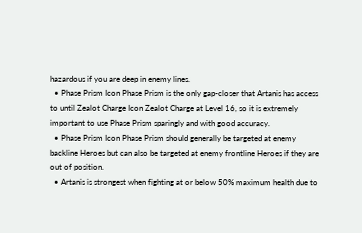hazardous if you are deep in enemy lines.
  • Phase Prism Icon Phase Prism is the only gap-closer that Artanis has access to until Zealot Charge Icon Zealot Charge at Level 16, so it is extremely important to use Phase Prism sparingly and with good accuracy.
  • Phase Prism Icon Phase Prism should generally be targeted at enemy backline Heroes but can also be targeted at enemy frontline Heroes if they are out of position.
  • Artanis is strongest when fighting at or below 50% maximum health due to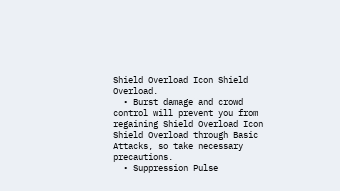Shield Overload Icon Shield Overload.
  • Burst damage and crowd control will prevent you from regaining Shield Overload Icon Shield Overload through Basic Attacks, so take necessary precautions.
  • Suppression Pulse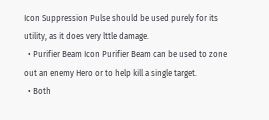Icon Suppression Pulse should be used purely for its utility, as it does very lttle damage.
  • Purifier Beam Icon Purifier Beam can be used to zone out an enemy Hero or to help kill a single target.
  • Both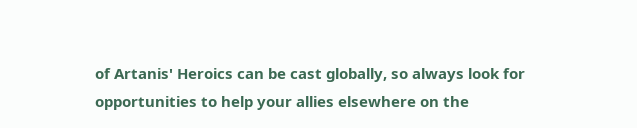of Artanis' Heroics can be cast globally, so always look for opportunities to help your allies elsewhere on the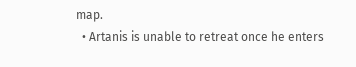map.
  • Artanis is unable to retreat once he enters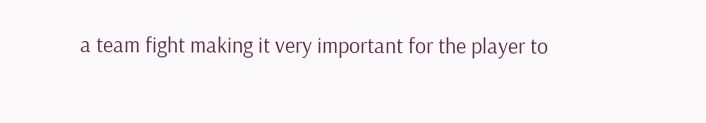a team fight making it very important for the player to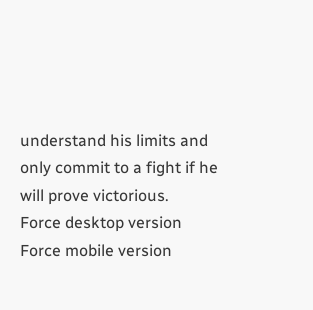understand his limits and only commit to a fight if he will prove victorious.
Force desktop version
Force mobile version